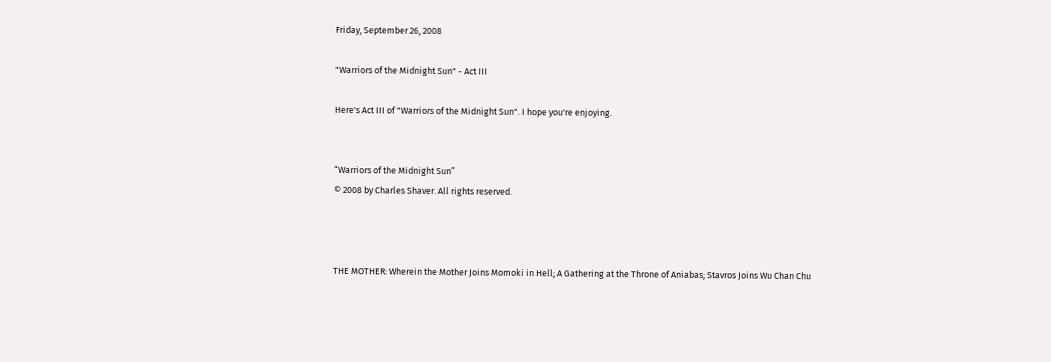Friday, September 26, 2008

"Warriors of the Midnight Sun" - Act III

Here's Act III of "Warriors of the Midnight Sun". I hope you're enjoying.


“Warriors of the Midnight Sun”
© 2008 by Charles Shaver. All rights reserved.



THE MOTHER: Wherein the Mother Joins Momoki in Hell; A Gathering at the Throne of Aniabas; Stavros Joins Wu Chan Chu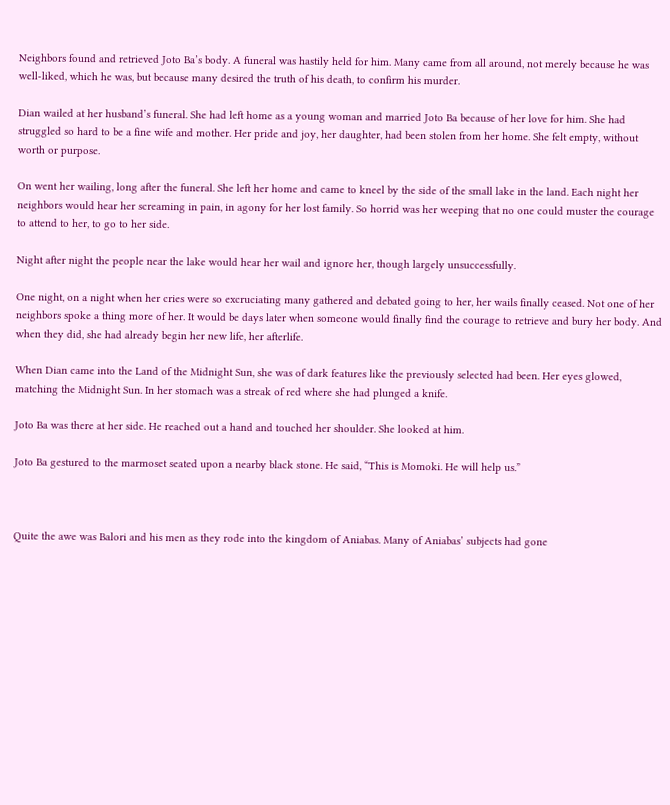Neighbors found and retrieved Joto Ba’s body. A funeral was hastily held for him. Many came from all around, not merely because he was well-liked, which he was, but because many desired the truth of his death, to confirm his murder.

Dian wailed at her husband’s funeral. She had left home as a young woman and married Joto Ba because of her love for him. She had struggled so hard to be a fine wife and mother. Her pride and joy, her daughter, had been stolen from her home. She felt empty, without worth or purpose.

On went her wailing, long after the funeral. She left her home and came to kneel by the side of the small lake in the land. Each night her neighbors would hear her screaming in pain, in agony for her lost family. So horrid was her weeping that no one could muster the courage to attend to her, to go to her side.

Night after night the people near the lake would hear her wail and ignore her, though largely unsuccessfully.

One night, on a night when her cries were so excruciating many gathered and debated going to her, her wails finally ceased. Not one of her neighbors spoke a thing more of her. It would be days later when someone would finally find the courage to retrieve and bury her body. And when they did, she had already begin her new life, her afterlife.

When Dian came into the Land of the Midnight Sun, she was of dark features like the previously selected had been. Her eyes glowed, matching the Midnight Sun. In her stomach was a streak of red where she had plunged a knife.

Joto Ba was there at her side. He reached out a hand and touched her shoulder. She looked at him.

Joto Ba gestured to the marmoset seated upon a nearby black stone. He said, “This is Momoki. He will help us.”



Quite the awe was Balori and his men as they rode into the kingdom of Aniabas. Many of Aniabas’ subjects had gone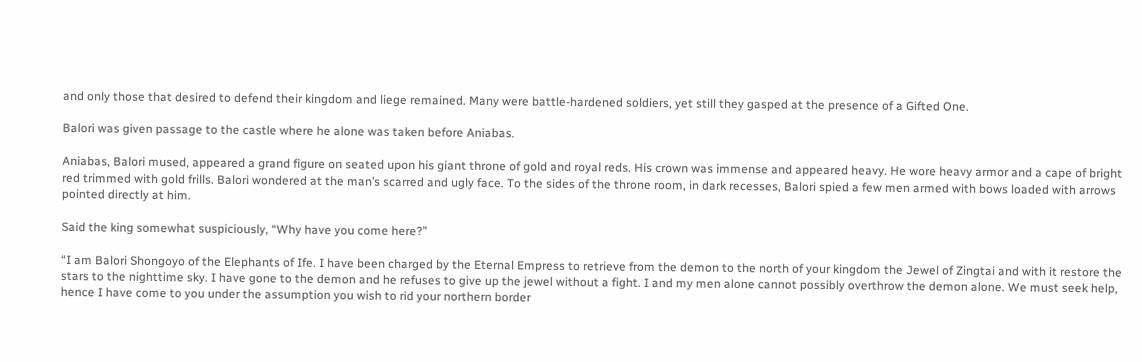and only those that desired to defend their kingdom and liege remained. Many were battle-hardened soldiers, yet still they gasped at the presence of a Gifted One.

Balori was given passage to the castle where he alone was taken before Aniabas.

Aniabas, Balori mused, appeared a grand figure on seated upon his giant throne of gold and royal reds. His crown was immense and appeared heavy. He wore heavy armor and a cape of bright red trimmed with gold frills. Balori wondered at the man’s scarred and ugly face. To the sides of the throne room, in dark recesses, Balori spied a few men armed with bows loaded with arrows pointed directly at him.

Said the king somewhat suspiciously, “Why have you come here?”

“I am Balori Shongoyo of the Elephants of Ife. I have been charged by the Eternal Empress to retrieve from the demon to the north of your kingdom the Jewel of Zingtai and with it restore the stars to the nighttime sky. I have gone to the demon and he refuses to give up the jewel without a fight. I and my men alone cannot possibly overthrow the demon alone. We must seek help, hence I have come to you under the assumption you wish to rid your northern border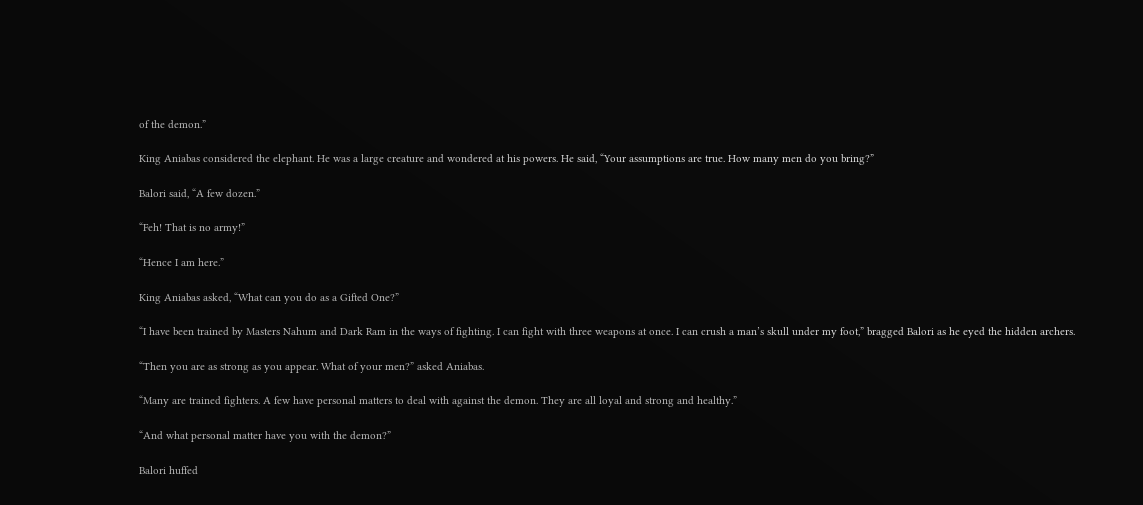of the demon.”

King Aniabas considered the elephant. He was a large creature and wondered at his powers. He said, “Your assumptions are true. How many men do you bring?”

Balori said, “A few dozen.”

“Feh! That is no army!”

“Hence I am here.”

King Aniabas asked, “What can you do as a Gifted One?”

“I have been trained by Masters Nahum and Dark Ram in the ways of fighting. I can fight with three weapons at once. I can crush a man’s skull under my foot,” bragged Balori as he eyed the hidden archers.

“Then you are as strong as you appear. What of your men?” asked Aniabas.

“Many are trained fighters. A few have personal matters to deal with against the demon. They are all loyal and strong and healthy.”

“And what personal matter have you with the demon?”

Balori huffed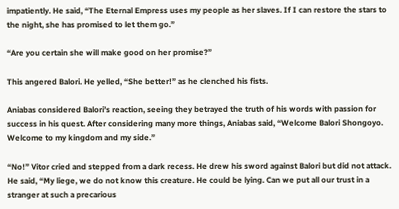impatiently. He said, “The Eternal Empress uses my people as her slaves. If I can restore the stars to the night, she has promised to let them go.”

“Are you certain she will make good on her promise?”

This angered Balori. He yelled, “She better!” as he clenched his fists.

Aniabas considered Balori’s reaction, seeing they betrayed the truth of his words with passion for success in his quest. After considering many more things, Aniabas said, “Welcome Balori Shongoyo. Welcome to my kingdom and my side.”

“No!” Vitor cried and stepped from a dark recess. He drew his sword against Balori but did not attack. He said, “My liege, we do not know this creature. He could be lying. Can we put all our trust in a stranger at such a precarious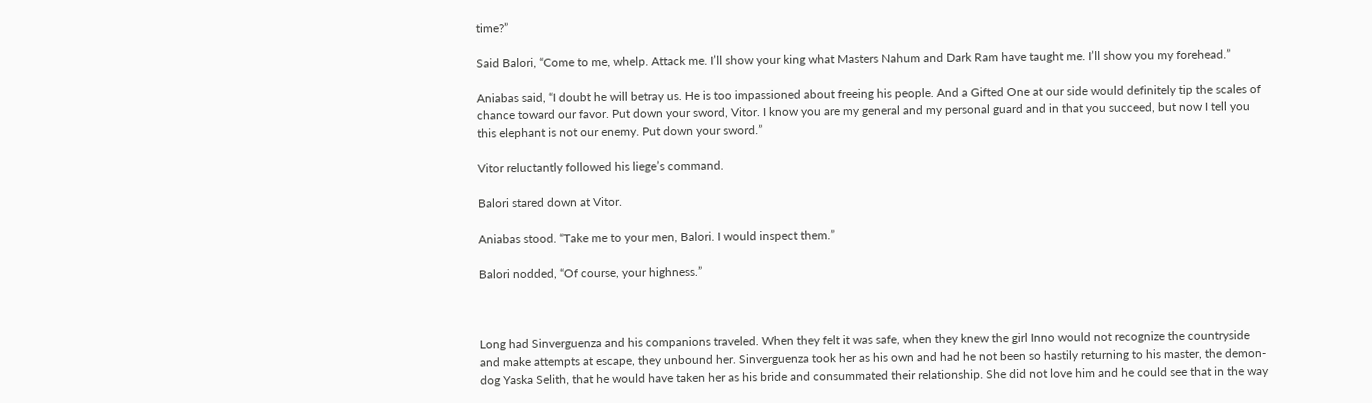time?”

Said Balori, “Come to me, whelp. Attack me. I’ll show your king what Masters Nahum and Dark Ram have taught me. I’ll show you my forehead.”

Aniabas said, “I doubt he will betray us. He is too impassioned about freeing his people. And a Gifted One at our side would definitely tip the scales of chance toward our favor. Put down your sword, Vitor. I know you are my general and my personal guard and in that you succeed, but now I tell you this elephant is not our enemy. Put down your sword.”

Vitor reluctantly followed his liege’s command.

Balori stared down at Vitor.

Aniabas stood. “Take me to your men, Balori. I would inspect them.”

Balori nodded, “Of course, your highness.”



Long had Sinverguenza and his companions traveled. When they felt it was safe, when they knew the girl Inno would not recognize the countryside and make attempts at escape, they unbound her. Sinverguenza took her as his own and had he not been so hastily returning to his master, the demon-dog Yaska Selith, that he would have taken her as his bride and consummated their relationship. She did not love him and he could see that in the way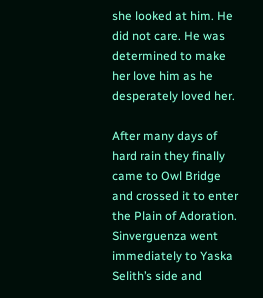she looked at him. He did not care. He was determined to make her love him as he desperately loved her.

After many days of hard rain they finally came to Owl Bridge and crossed it to enter the Plain of Adoration. Sinverguenza went immediately to Yaska Selith’s side and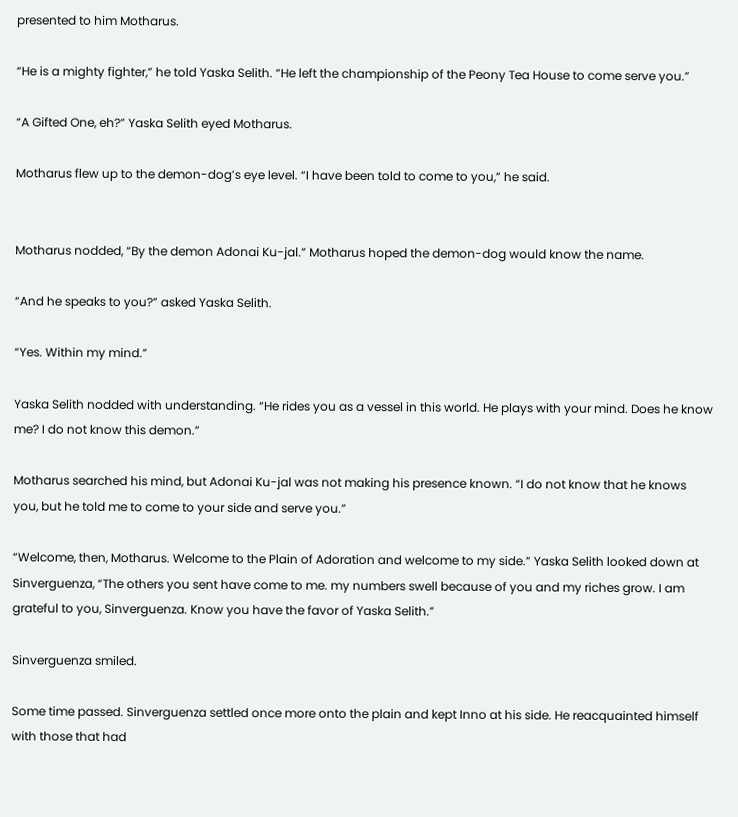presented to him Motharus.

“He is a mighty fighter,” he told Yaska Selith. “He left the championship of the Peony Tea House to come serve you.”

“A Gifted One, eh?” Yaska Selith eyed Motharus.

Motharus flew up to the demon-dog’s eye level. “I have been told to come to you,” he said.


Motharus nodded, “By the demon Adonai Ku-jal.” Motharus hoped the demon-dog would know the name.

“And he speaks to you?” asked Yaska Selith.

“Yes. Within my mind.”

Yaska Selith nodded with understanding. “He rides you as a vessel in this world. He plays with your mind. Does he know me? I do not know this demon.”

Motharus searched his mind, but Adonai Ku-jal was not making his presence known. “I do not know that he knows you, but he told me to come to your side and serve you.”

“Welcome, then, Motharus. Welcome to the Plain of Adoration and welcome to my side.” Yaska Selith looked down at Sinverguenza, “The others you sent have come to me. my numbers swell because of you and my riches grow. I am grateful to you, Sinverguenza. Know you have the favor of Yaska Selith.”

Sinverguenza smiled.

Some time passed. Sinverguenza settled once more onto the plain and kept Inno at his side. He reacquainted himself with those that had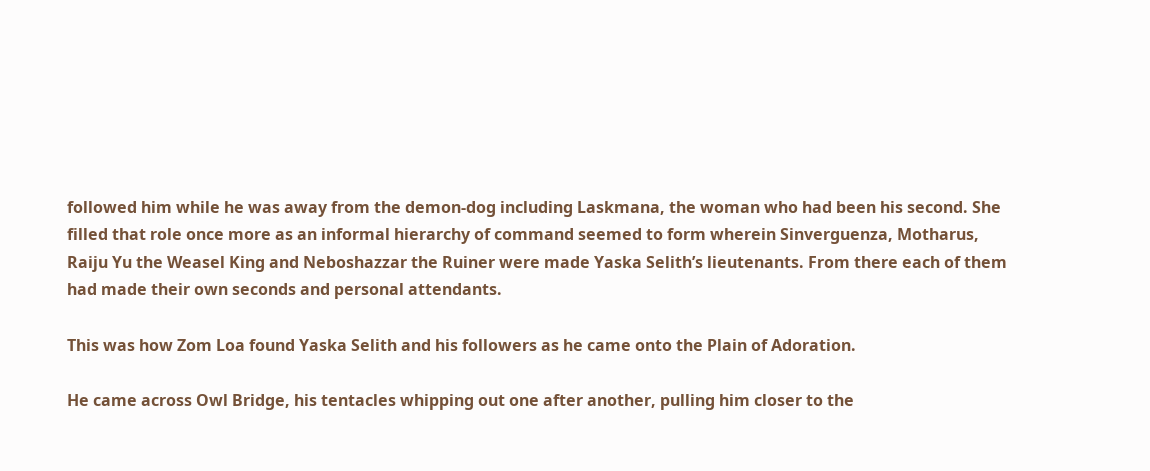followed him while he was away from the demon-dog including Laskmana, the woman who had been his second. She filled that role once more as an informal hierarchy of command seemed to form wherein Sinverguenza, Motharus, Raiju Yu the Weasel King and Neboshazzar the Ruiner were made Yaska Selith’s lieutenants. From there each of them had made their own seconds and personal attendants.

This was how Zom Loa found Yaska Selith and his followers as he came onto the Plain of Adoration.

He came across Owl Bridge, his tentacles whipping out one after another, pulling him closer to the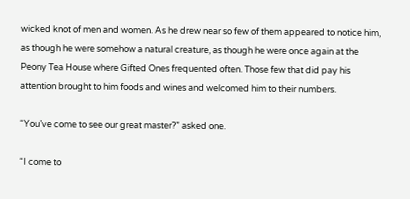wicked knot of men and women. As he drew near so few of them appeared to notice him, as though he were somehow a natural creature, as though he were once again at the Peony Tea House where Gifted Ones frequented often. Those few that did pay his attention brought to him foods and wines and welcomed him to their numbers.

“You’ve come to see our great master?” asked one.

“I come to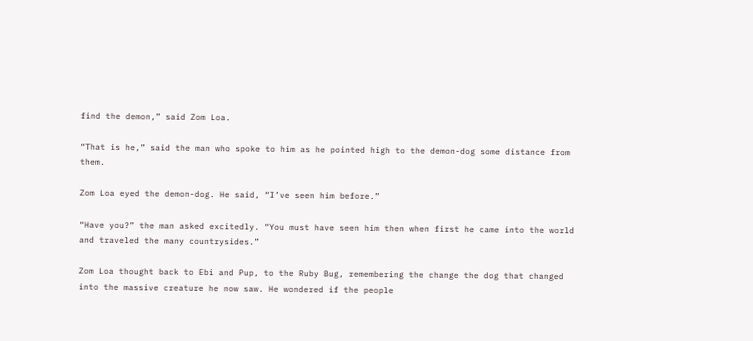find the demon,” said Zom Loa.

“That is he,” said the man who spoke to him as he pointed high to the demon-dog some distance from them.

Zom Loa eyed the demon-dog. He said, “I’ve seen him before.”

“Have you?” the man asked excitedly. “You must have seen him then when first he came into the world and traveled the many countrysides.”

Zom Loa thought back to Ebi and Pup, to the Ruby Bug, remembering the change the dog that changed into the massive creature he now saw. He wondered if the people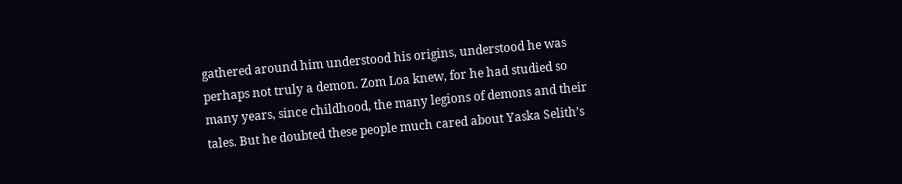gathered around him understood his origins, understood he was perhaps not truly a demon. Zom Loa knew, for he had studied so many years, since childhood, the many legions of demons and their tales. But he doubted these people much cared about Yaska Selith’s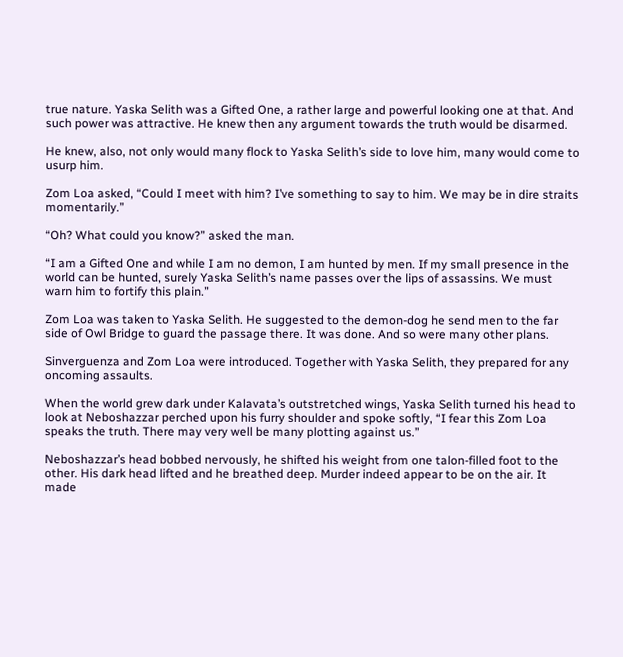true nature. Yaska Selith was a Gifted One, a rather large and powerful looking one at that. And such power was attractive. He knew then any argument towards the truth would be disarmed.

He knew, also, not only would many flock to Yaska Selith’s side to love him, many would come to usurp him.

Zom Loa asked, “Could I meet with him? I’ve something to say to him. We may be in dire straits momentarily.”

“Oh? What could you know?” asked the man.

“I am a Gifted One and while I am no demon, I am hunted by men. If my small presence in the world can be hunted, surely Yaska Selith’s name passes over the lips of assassins. We must warn him to fortify this plain.”

Zom Loa was taken to Yaska Selith. He suggested to the demon-dog he send men to the far side of Owl Bridge to guard the passage there. It was done. And so were many other plans.

Sinverguenza and Zom Loa were introduced. Together with Yaska Selith, they prepared for any oncoming assaults.

When the world grew dark under Kalavata’s outstretched wings, Yaska Selith turned his head to look at Neboshazzar perched upon his furry shoulder and spoke softly, “I fear this Zom Loa speaks the truth. There may very well be many plotting against us.”

Neboshazzar’s head bobbed nervously, he shifted his weight from one talon-filled foot to the other. His dark head lifted and he breathed deep. Murder indeed appear to be on the air. It made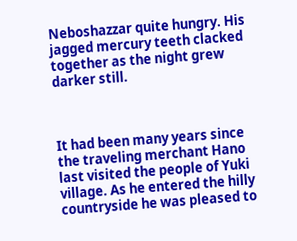Neboshazzar quite hungry. His jagged mercury teeth clacked together as the night grew darker still.



It had been many years since the traveling merchant Hano last visited the people of Yuki village. As he entered the hilly countryside he was pleased to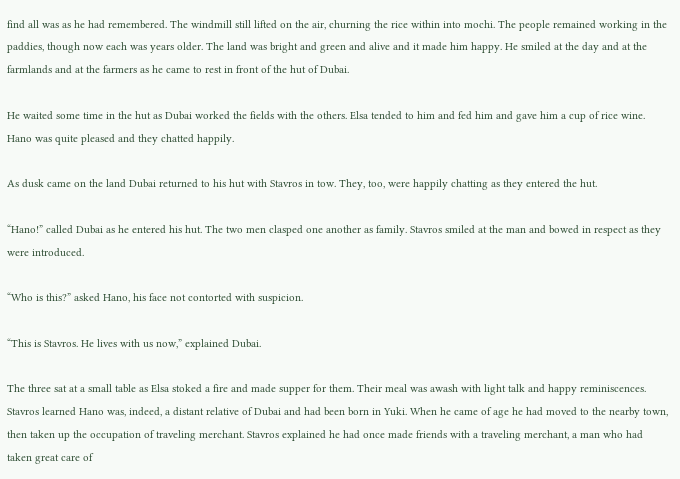find all was as he had remembered. The windmill still lifted on the air, churning the rice within into mochi. The people remained working in the paddies, though now each was years older. The land was bright and green and alive and it made him happy. He smiled at the day and at the farmlands and at the farmers as he came to rest in front of the hut of Dubai.

He waited some time in the hut as Dubai worked the fields with the others. Elsa tended to him and fed him and gave him a cup of rice wine. Hano was quite pleased and they chatted happily.

As dusk came on the land Dubai returned to his hut with Stavros in tow. They, too, were happily chatting as they entered the hut.

“Hano!” called Dubai as he entered his hut. The two men clasped one another as family. Stavros smiled at the man and bowed in respect as they were introduced.

“Who is this?” asked Hano, his face not contorted with suspicion.

“This is Stavros. He lives with us now,” explained Dubai.

The three sat at a small table as Elsa stoked a fire and made supper for them. Their meal was awash with light talk and happy reminiscences. Stavros learned Hano was, indeed, a distant relative of Dubai and had been born in Yuki. When he came of age he had moved to the nearby town, then taken up the occupation of traveling merchant. Stavros explained he had once made friends with a traveling merchant, a man who had taken great care of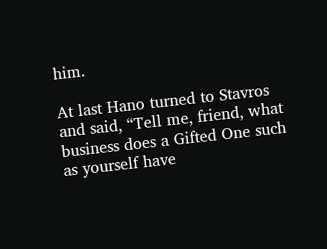him.

At last Hano turned to Stavros and said, “Tell me, friend, what business does a Gifted One such as yourself have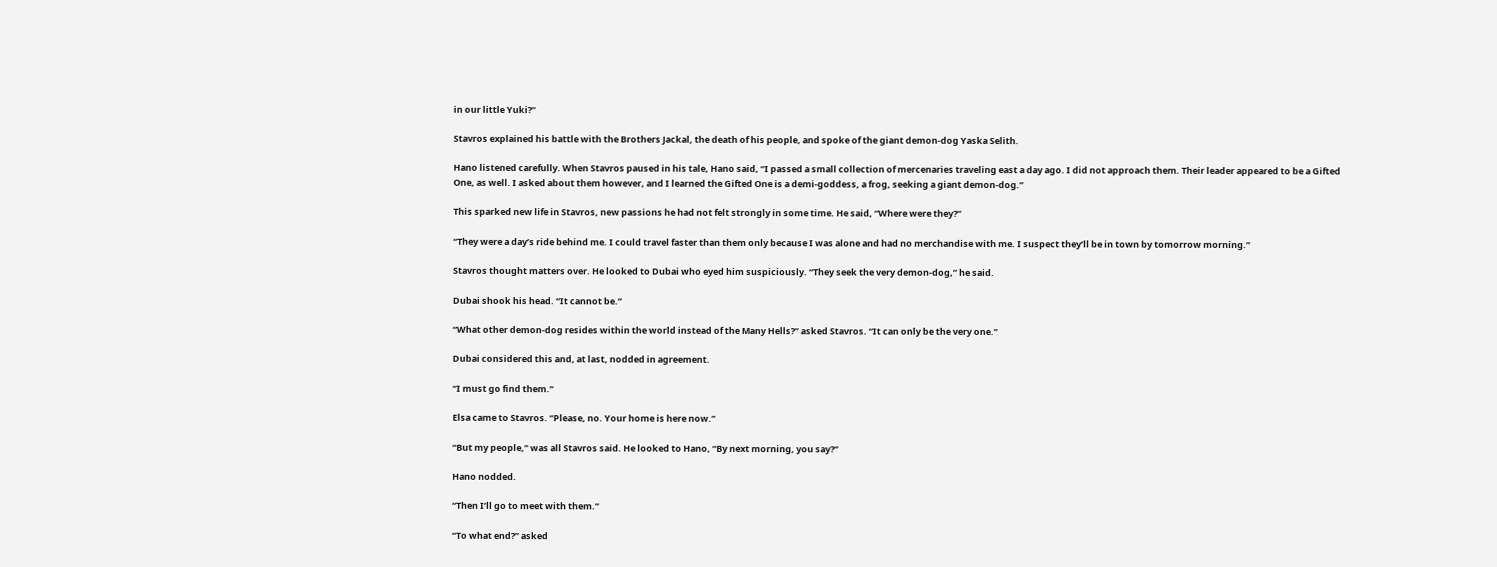in our little Yuki?”

Stavros explained his battle with the Brothers Jackal, the death of his people, and spoke of the giant demon-dog Yaska Selith.

Hano listened carefully. When Stavros paused in his tale, Hano said, “I passed a small collection of mercenaries traveling east a day ago. I did not approach them. Their leader appeared to be a Gifted One, as well. I asked about them however, and I learned the Gifted One is a demi-goddess, a frog, seeking a giant demon-dog.”

This sparked new life in Stavros, new passions he had not felt strongly in some time. He said, “Where were they?”

“They were a day’s ride behind me. I could travel faster than them only because I was alone and had no merchandise with me. I suspect they’ll be in town by tomorrow morning.”

Stavros thought matters over. He looked to Dubai who eyed him suspiciously. “They seek the very demon-dog,” he said.

Dubai shook his head. “It cannot be.”

“What other demon-dog resides within the world instead of the Many Hells?” asked Stavros. “It can only be the very one.”

Dubai considered this and, at last, nodded in agreement.

“I must go find them.”

Elsa came to Stavros. “Please, no. Your home is here now.”

“But my people,” was all Stavros said. He looked to Hano, “By next morning, you say?”

Hano nodded.

“Then I’ll go to meet with them.”

“To what end?” asked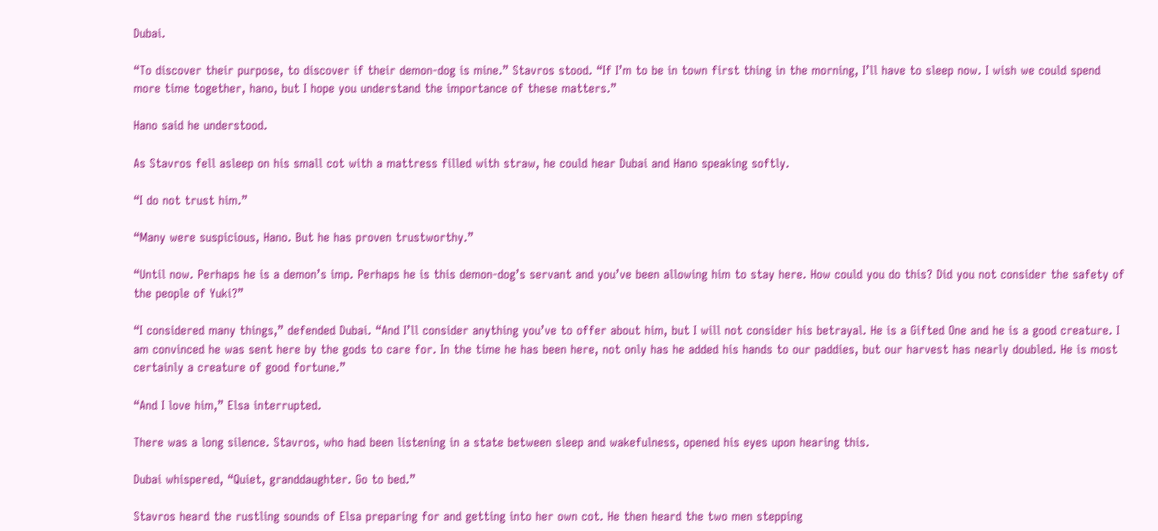Dubai.

“To discover their purpose, to discover if their demon-dog is mine.” Stavros stood. “If I’m to be in town first thing in the morning, I’ll have to sleep now. I wish we could spend more time together, hano, but I hope you understand the importance of these matters.”

Hano said he understood.

As Stavros fell asleep on his small cot with a mattress filled with straw, he could hear Dubai and Hano speaking softly.

“I do not trust him.”

“Many were suspicious, Hano. But he has proven trustworthy.”

“Until now. Perhaps he is a demon’s imp. Perhaps he is this demon-dog’s servant and you’ve been allowing him to stay here. How could you do this? Did you not consider the safety of the people of Yuki?”

“I considered many things,” defended Dubai. “And I’ll consider anything you’ve to offer about him, but I will not consider his betrayal. He is a Gifted One and he is a good creature. I am convinced he was sent here by the gods to care for. In the time he has been here, not only has he added his hands to our paddies, but our harvest has nearly doubled. He is most certainly a creature of good fortune.”

“And I love him,” Elsa interrupted.

There was a long silence. Stavros, who had been listening in a state between sleep and wakefulness, opened his eyes upon hearing this.

Dubai whispered, “Quiet, granddaughter. Go to bed.”

Stavros heard the rustling sounds of Elsa preparing for and getting into her own cot. He then heard the two men stepping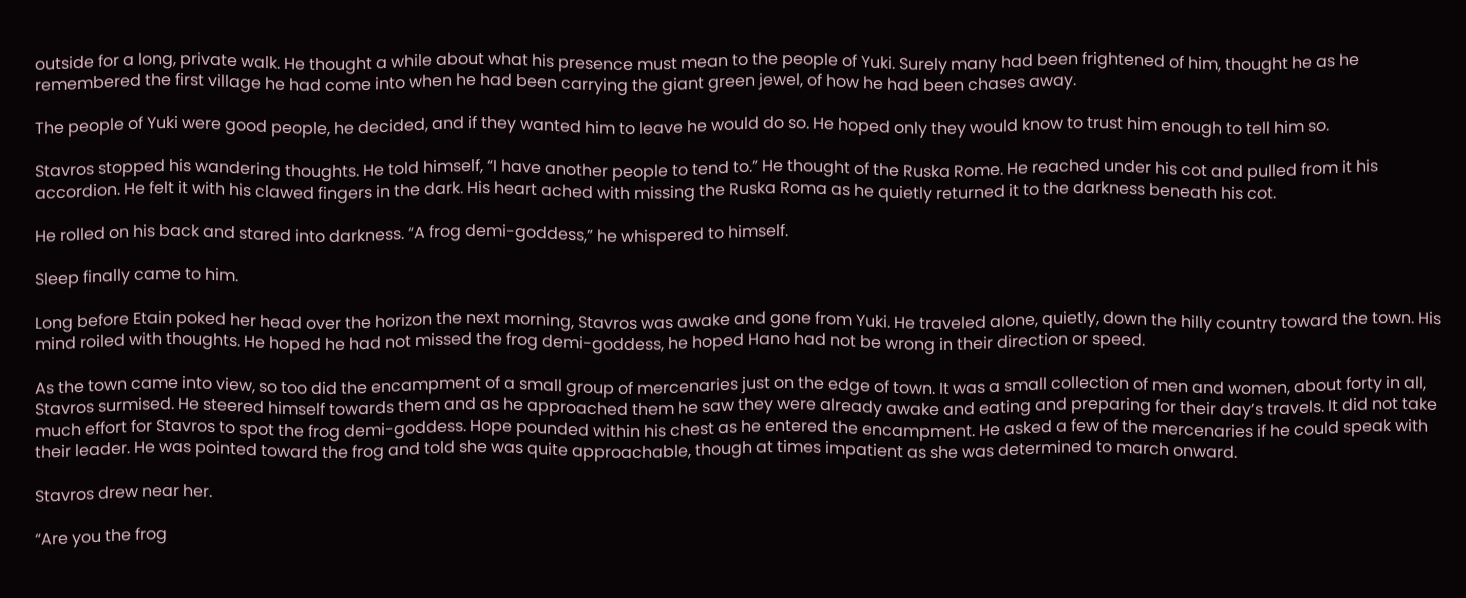outside for a long, private walk. He thought a while about what his presence must mean to the people of Yuki. Surely many had been frightened of him, thought he as he remembered the first village he had come into when he had been carrying the giant green jewel, of how he had been chases away.

The people of Yuki were good people, he decided, and if they wanted him to leave he would do so. He hoped only they would know to trust him enough to tell him so.

Stavros stopped his wandering thoughts. He told himself, “I have another people to tend to.” He thought of the Ruska Rome. He reached under his cot and pulled from it his accordion. He felt it with his clawed fingers in the dark. His heart ached with missing the Ruska Roma as he quietly returned it to the darkness beneath his cot.

He rolled on his back and stared into darkness. “A frog demi-goddess,” he whispered to himself.

Sleep finally came to him.

Long before Etain poked her head over the horizon the next morning, Stavros was awake and gone from Yuki. He traveled alone, quietly, down the hilly country toward the town. His mind roiled with thoughts. He hoped he had not missed the frog demi-goddess, he hoped Hano had not be wrong in their direction or speed.

As the town came into view, so too did the encampment of a small group of mercenaries just on the edge of town. It was a small collection of men and women, about forty in all, Stavros surmised. He steered himself towards them and as he approached them he saw they were already awake and eating and preparing for their day’s travels. It did not take much effort for Stavros to spot the frog demi-goddess. Hope pounded within his chest as he entered the encampment. He asked a few of the mercenaries if he could speak with their leader. He was pointed toward the frog and told she was quite approachable, though at times impatient as she was determined to march onward.

Stavros drew near her.

“Are you the frog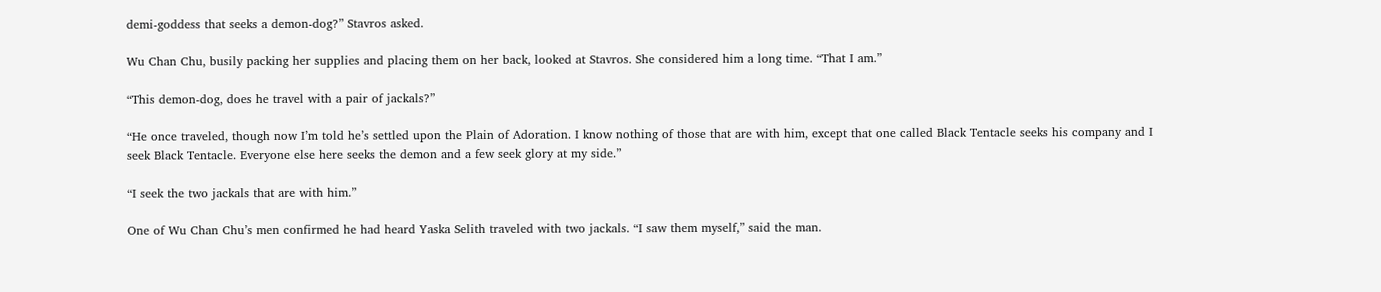demi-goddess that seeks a demon-dog?” Stavros asked.

Wu Chan Chu, busily packing her supplies and placing them on her back, looked at Stavros. She considered him a long time. “That I am.”

“This demon-dog, does he travel with a pair of jackals?”

“He once traveled, though now I’m told he’s settled upon the Plain of Adoration. I know nothing of those that are with him, except that one called Black Tentacle seeks his company and I seek Black Tentacle. Everyone else here seeks the demon and a few seek glory at my side.”

“I seek the two jackals that are with him.”

One of Wu Chan Chu’s men confirmed he had heard Yaska Selith traveled with two jackals. “I saw them myself,” said the man.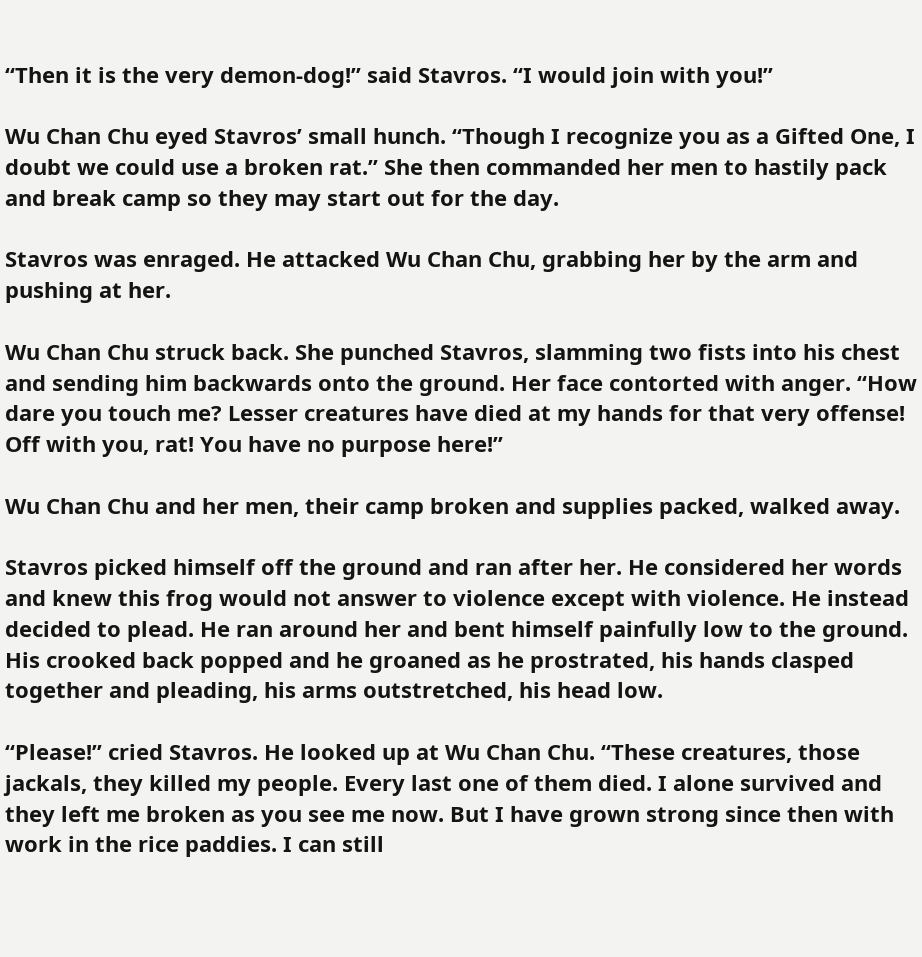“Then it is the very demon-dog!” said Stavros. “I would join with you!”

Wu Chan Chu eyed Stavros’ small hunch. “Though I recognize you as a Gifted One, I doubt we could use a broken rat.” She then commanded her men to hastily pack and break camp so they may start out for the day.

Stavros was enraged. He attacked Wu Chan Chu, grabbing her by the arm and pushing at her.

Wu Chan Chu struck back. She punched Stavros, slamming two fists into his chest and sending him backwards onto the ground. Her face contorted with anger. “How dare you touch me? Lesser creatures have died at my hands for that very offense! Off with you, rat! You have no purpose here!”

Wu Chan Chu and her men, their camp broken and supplies packed, walked away.

Stavros picked himself off the ground and ran after her. He considered her words and knew this frog would not answer to violence except with violence. He instead decided to plead. He ran around her and bent himself painfully low to the ground. His crooked back popped and he groaned as he prostrated, his hands clasped together and pleading, his arms outstretched, his head low.

“Please!” cried Stavros. He looked up at Wu Chan Chu. “These creatures, those jackals, they killed my people. Every last one of them died. I alone survived and they left me broken as you see me now. But I have grown strong since then with work in the rice paddies. I can still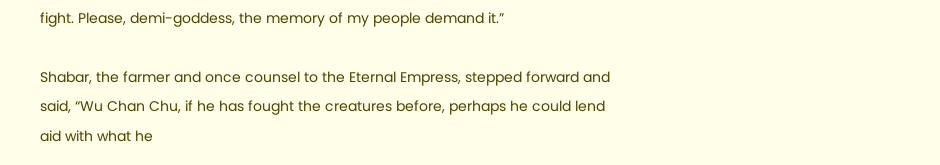fight. Please, demi-goddess, the memory of my people demand it.”

Shabar, the farmer and once counsel to the Eternal Empress, stepped forward and said, “Wu Chan Chu, if he has fought the creatures before, perhaps he could lend aid with what he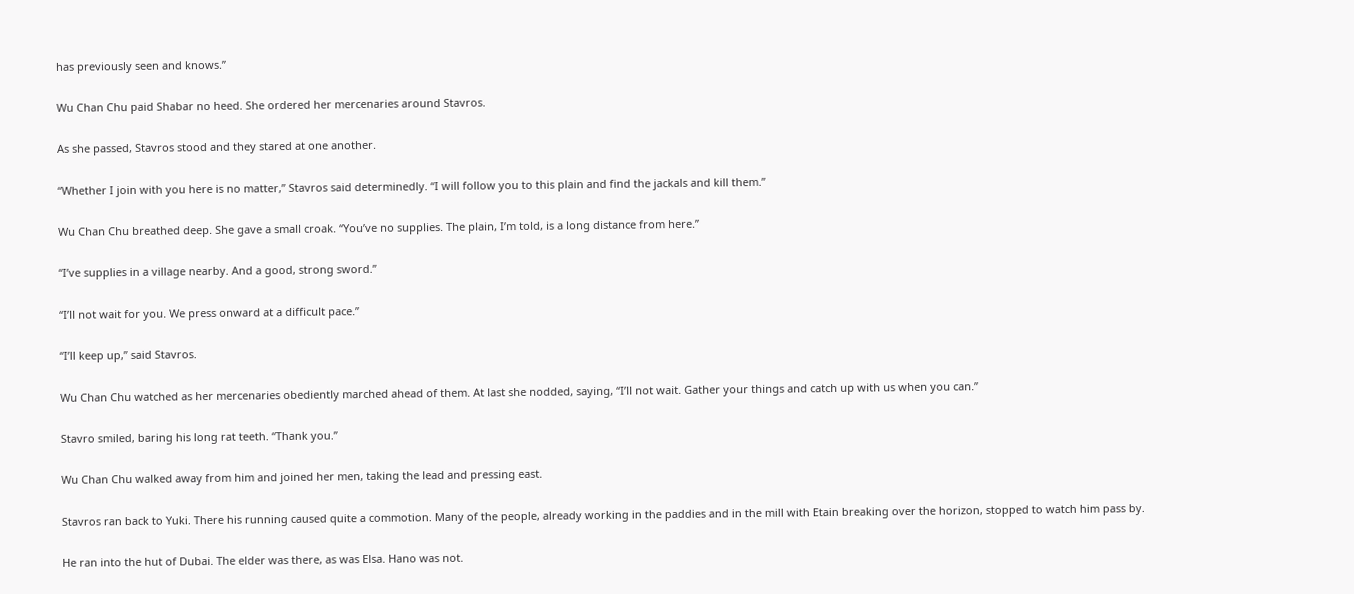has previously seen and knows.”

Wu Chan Chu paid Shabar no heed. She ordered her mercenaries around Stavros.

As she passed, Stavros stood and they stared at one another.

“Whether I join with you here is no matter,” Stavros said determinedly. “I will follow you to this plain and find the jackals and kill them.”

Wu Chan Chu breathed deep. She gave a small croak. “You’ve no supplies. The plain, I’m told, is a long distance from here.”

“I’ve supplies in a village nearby. And a good, strong sword.”

“I’ll not wait for you. We press onward at a difficult pace.”

“I’ll keep up,” said Stavros.

Wu Chan Chu watched as her mercenaries obediently marched ahead of them. At last she nodded, saying, “I’ll not wait. Gather your things and catch up with us when you can.”

Stavro smiled, baring his long rat teeth. “Thank you.”

Wu Chan Chu walked away from him and joined her men, taking the lead and pressing east.

Stavros ran back to Yuki. There his running caused quite a commotion. Many of the people, already working in the paddies and in the mill with Etain breaking over the horizon, stopped to watch him pass by.

He ran into the hut of Dubai. The elder was there, as was Elsa. Hano was not.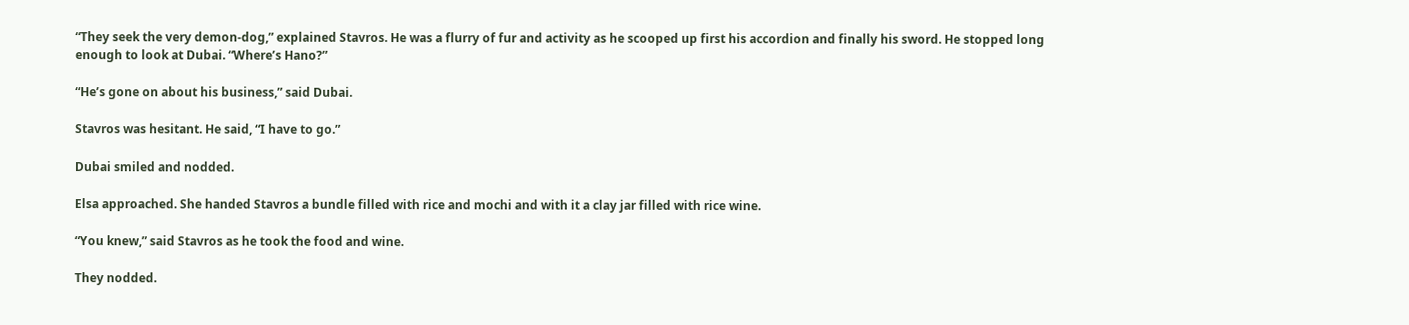“They seek the very demon-dog,” explained Stavros. He was a flurry of fur and activity as he scooped up first his accordion and finally his sword. He stopped long enough to look at Dubai. “Where’s Hano?”

“He’s gone on about his business,” said Dubai.

Stavros was hesitant. He said, “I have to go.”

Dubai smiled and nodded.

Elsa approached. She handed Stavros a bundle filled with rice and mochi and with it a clay jar filled with rice wine.

“You knew,” said Stavros as he took the food and wine.

They nodded.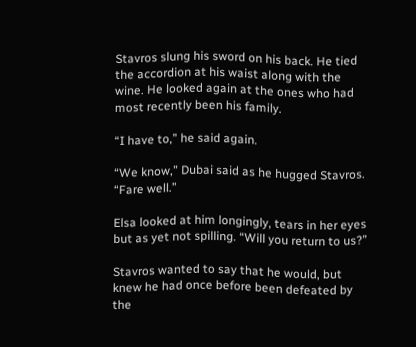Stavros slung his sword on his back. He tied the accordion at his waist along with the wine. He looked again at the ones who had most recently been his family.

“I have to,” he said again.

“We know,” Dubai said as he hugged Stavros. “Fare well.”

Elsa looked at him longingly, tears in her eyes but as yet not spilling. “Will you return to us?”

Stavros wanted to say that he would, but knew he had once before been defeated by the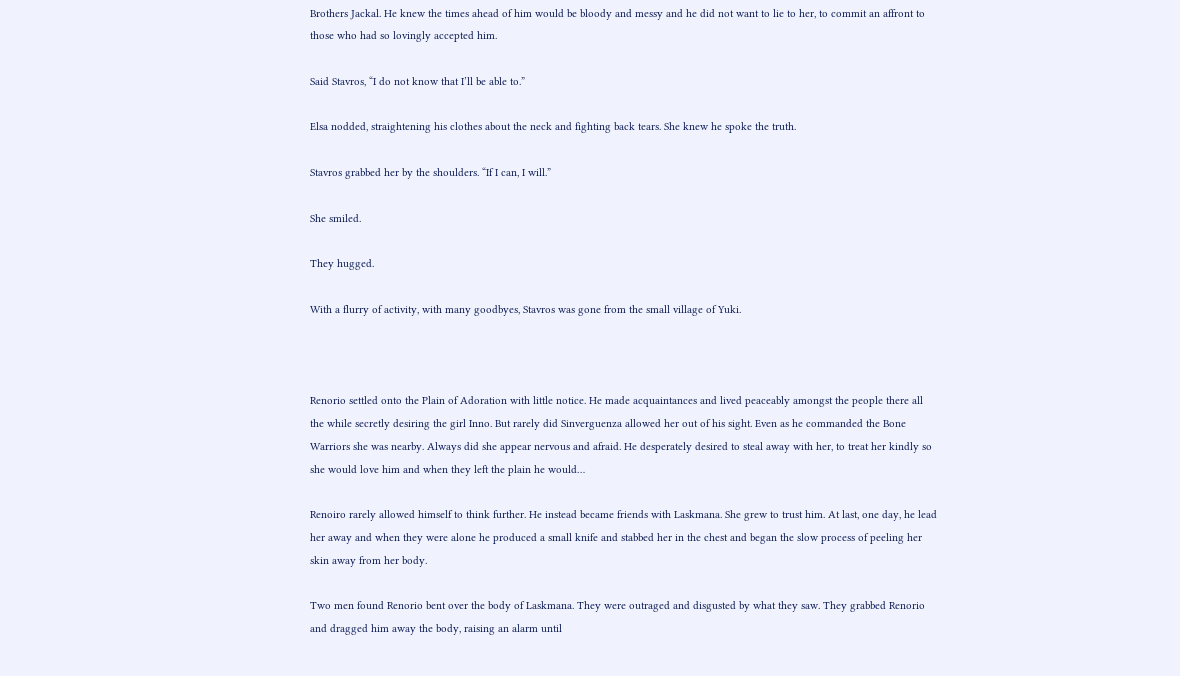Brothers Jackal. He knew the times ahead of him would be bloody and messy and he did not want to lie to her, to commit an affront to those who had so lovingly accepted him.

Said Stavros, “I do not know that I’ll be able to.”

Elsa nodded, straightening his clothes about the neck and fighting back tears. She knew he spoke the truth.

Stavros grabbed her by the shoulders. “If I can, I will.”

She smiled.

They hugged.

With a flurry of activity, with many goodbyes, Stavros was gone from the small village of Yuki.



Renorio settled onto the Plain of Adoration with little notice. He made acquaintances and lived peaceably amongst the people there all the while secretly desiring the girl Inno. But rarely did Sinverguenza allowed her out of his sight. Even as he commanded the Bone Warriors she was nearby. Always did she appear nervous and afraid. He desperately desired to steal away with her, to treat her kindly so she would love him and when they left the plain he would…

Renoiro rarely allowed himself to think further. He instead became friends with Laskmana. She grew to trust him. At last, one day, he lead her away and when they were alone he produced a small knife and stabbed her in the chest and began the slow process of peeling her skin away from her body.

Two men found Renorio bent over the body of Laskmana. They were outraged and disgusted by what they saw. They grabbed Renorio and dragged him away the body, raising an alarm until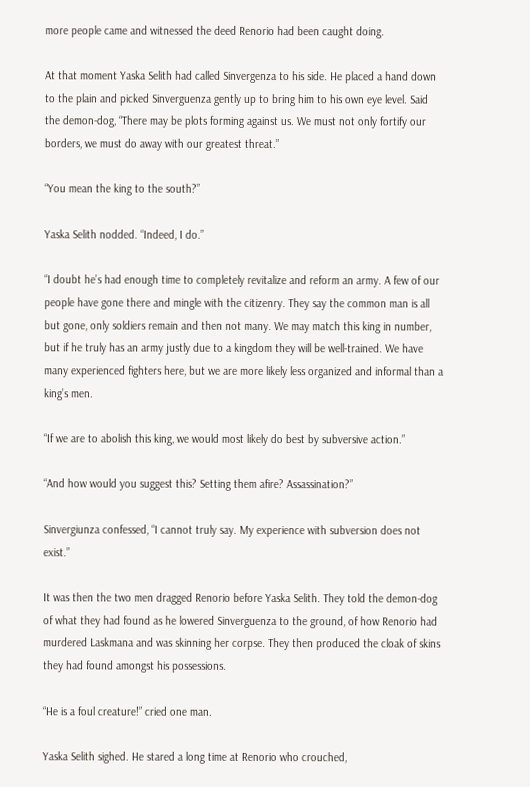more people came and witnessed the deed Renorio had been caught doing.

At that moment Yaska Selith had called Sinvergenza to his side. He placed a hand down to the plain and picked Sinverguenza gently up to bring him to his own eye level. Said the demon-dog, “There may be plots forming against us. We must not only fortify our borders, we must do away with our greatest threat.”

“You mean the king to the south?”

Yaska Selith nodded. “Indeed, I do.”

“I doubt he’s had enough time to completely revitalize and reform an army. A few of our people have gone there and mingle with the citizenry. They say the common man is all but gone, only soldiers remain and then not many. We may match this king in number, but if he truly has an army justly due to a kingdom they will be well-trained. We have many experienced fighters here, but we are more likely less organized and informal than a king’s men.

“If we are to abolish this king, we would most likely do best by subversive action.”

“And how would you suggest this? Setting them afire? Assassination?”

Sinvergiunza confessed, “I cannot truly say. My experience with subversion does not exist.”

It was then the two men dragged Renorio before Yaska Selith. They told the demon-dog of what they had found as he lowered Sinverguenza to the ground, of how Renorio had murdered Laskmana and was skinning her corpse. They then produced the cloak of skins they had found amongst his possessions.

“He is a foul creature!” cried one man.

Yaska Selith sighed. He stared a long time at Renorio who crouched,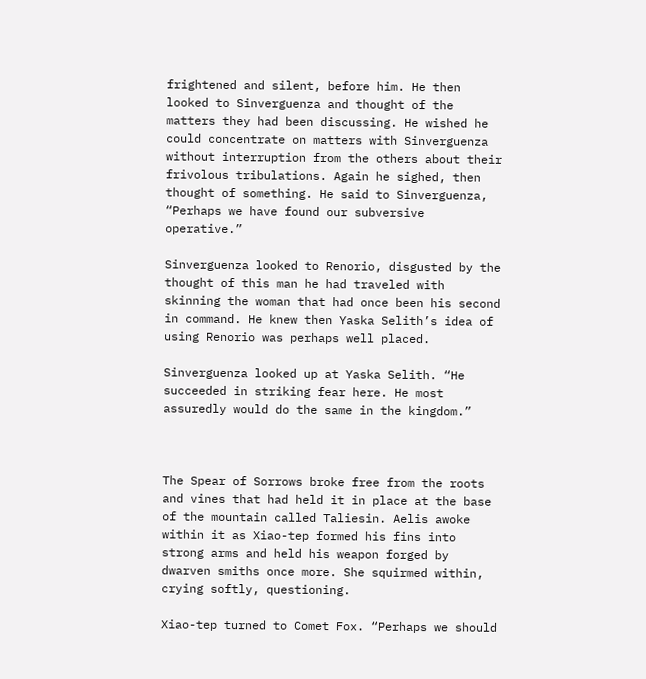frightened and silent, before him. He then looked to Sinverguenza and thought of the matters they had been discussing. He wished he could concentrate on matters with Sinverguenza without interruption from the others about their frivolous tribulations. Again he sighed, then thought of something. He said to Sinverguenza, “Perhaps we have found our subversive operative.”

Sinverguenza looked to Renorio, disgusted by the thought of this man he had traveled with skinning the woman that had once been his second in command. He knew then Yaska Selith’s idea of using Renorio was perhaps well placed.

Sinverguenza looked up at Yaska Selith. “He succeeded in striking fear here. He most assuredly would do the same in the kingdom.”



The Spear of Sorrows broke free from the roots and vines that had held it in place at the base of the mountain called Taliesin. Aelis awoke within it as Xiao-tep formed his fins into strong arms and held his weapon forged by dwarven smiths once more. She squirmed within, crying softly, questioning.

Xiao-tep turned to Comet Fox. “Perhaps we should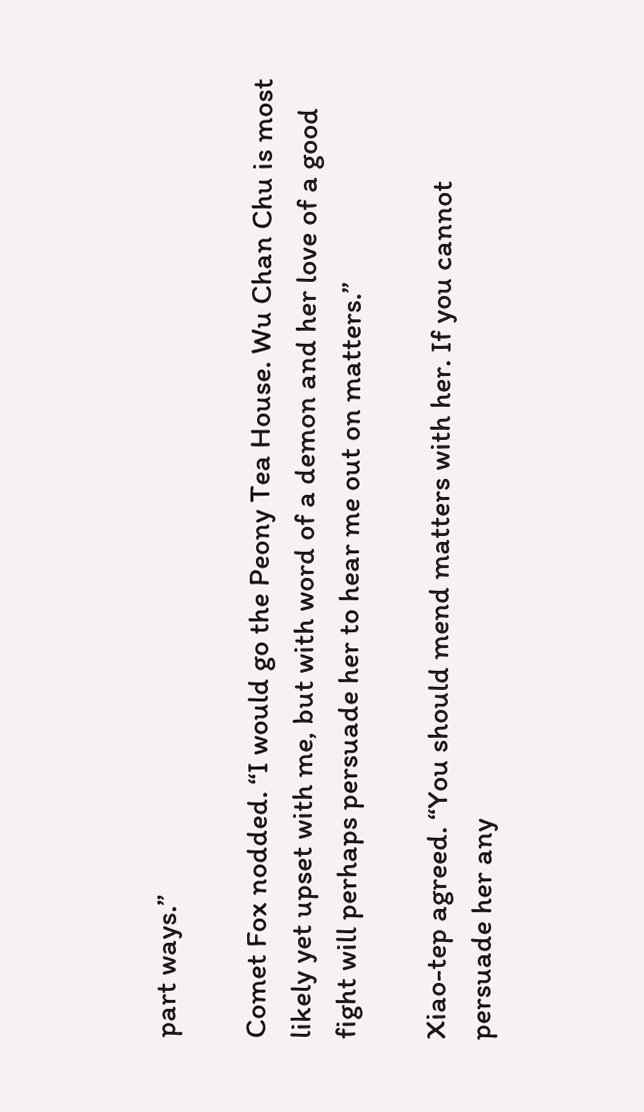part ways.”

Comet Fox nodded. “I would go the Peony Tea House. Wu Chan Chu is most likely yet upset with me, but with word of a demon and her love of a good fight will perhaps persuade her to hear me out on matters.”

Xiao-tep agreed. “You should mend matters with her. If you cannot persuade her any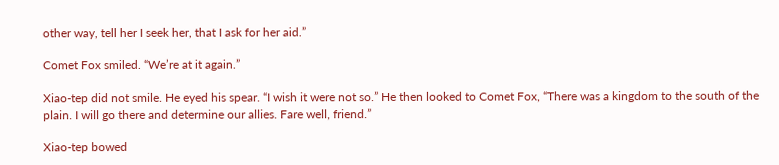other way, tell her I seek her, that I ask for her aid.”

Comet Fox smiled. “We’re at it again.”

Xiao-tep did not smile. He eyed his spear. “I wish it were not so.” He then looked to Comet Fox, “There was a kingdom to the south of the plain. I will go there and determine our allies. Fare well, friend.”

Xiao-tep bowed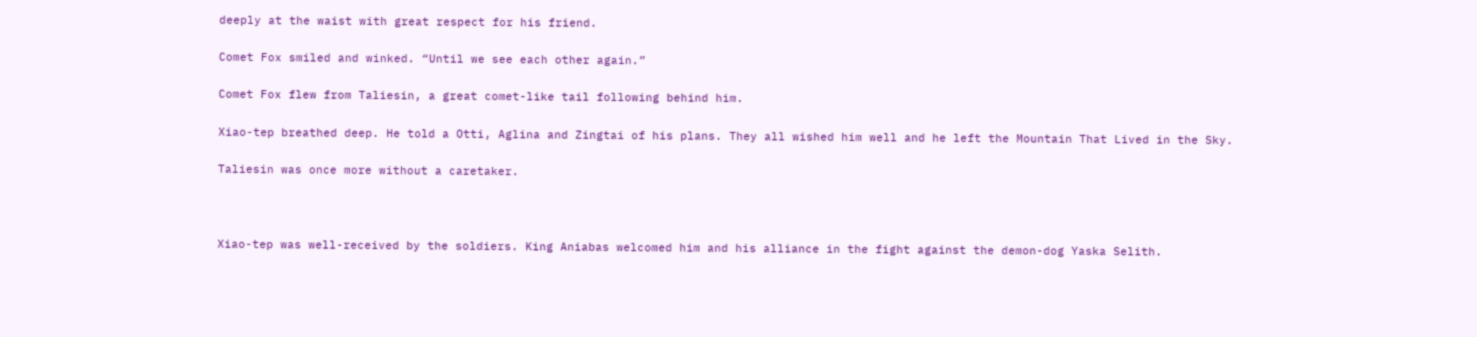deeply at the waist with great respect for his friend.

Comet Fox smiled and winked. “Until we see each other again.”

Comet Fox flew from Taliesin, a great comet-like tail following behind him.

Xiao-tep breathed deep. He told a Otti, Aglina and Zingtai of his plans. They all wished him well and he left the Mountain That Lived in the Sky.

Taliesin was once more without a caretaker.



Xiao-tep was well-received by the soldiers. King Aniabas welcomed him and his alliance in the fight against the demon-dog Yaska Selith.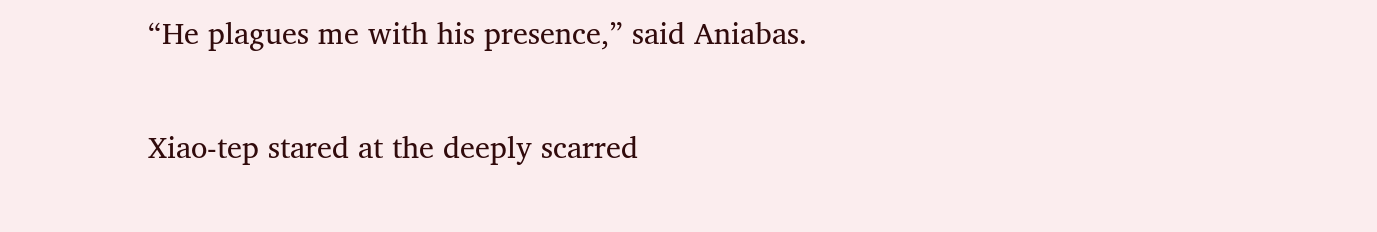“He plagues me with his presence,” said Aniabas.

Xiao-tep stared at the deeply scarred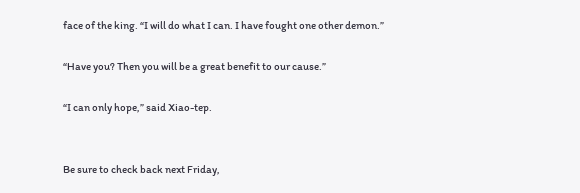face of the king. “I will do what I can. I have fought one other demon.”

“Have you? Then you will be a great benefit to our cause.”

“I can only hope,” said Xiao-tep.


Be sure to check back next Friday,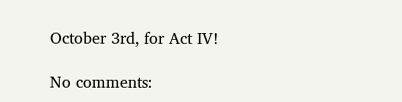October 3rd, for Act IV!

No comments: